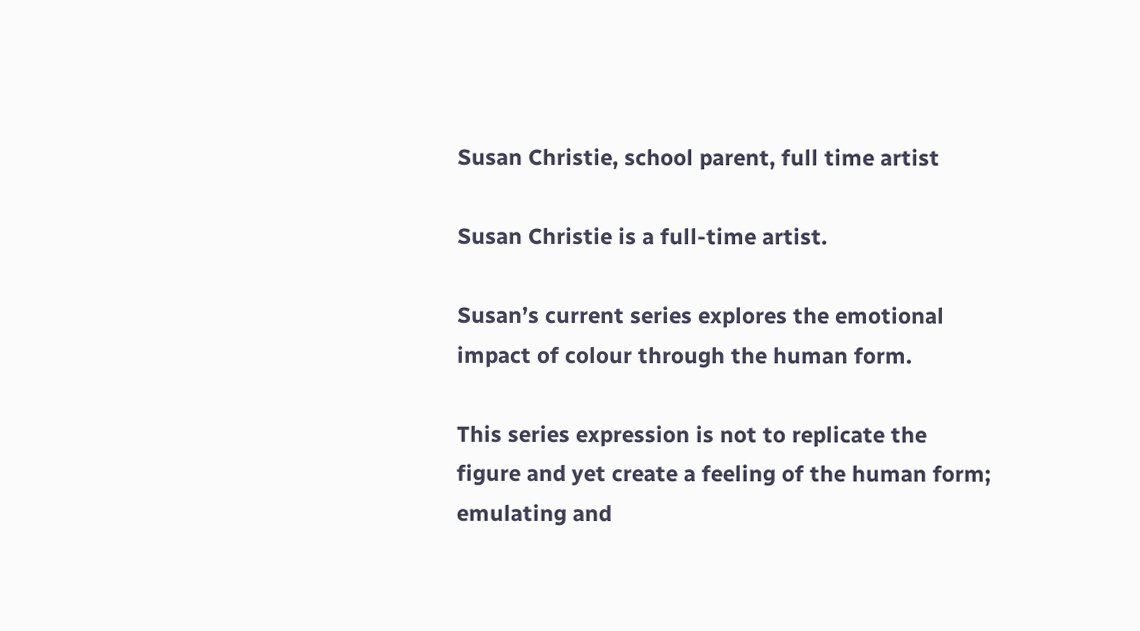Susan Christie, school parent, full time artist

Susan Christie is a full-time artist.

Susan’s current series explores the emotional impact of colour through the human form.

This series expression is not to replicate the figure and yet create a feeling of the human form; emulating and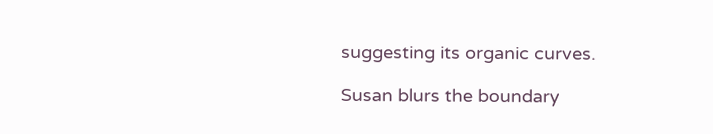suggesting its organic curves.

Susan blurs the boundary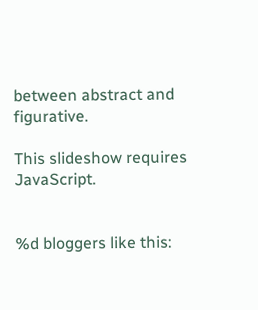between abstract and figurative.

This slideshow requires JavaScript.


%d bloggers like this: